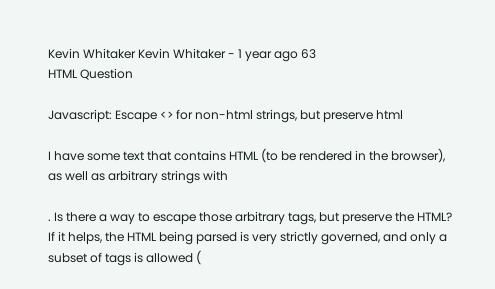Kevin Whitaker Kevin Whitaker - 1 year ago 63
HTML Question

Javascript: Escape <> for non-html strings, but preserve html

I have some text that contains HTML (to be rendered in the browser), as well as arbitrary strings with

. Is there a way to escape those arbitrary tags, but preserve the HTML? If it helps, the HTML being parsed is very strictly governed, and only a subset of tags is allowed (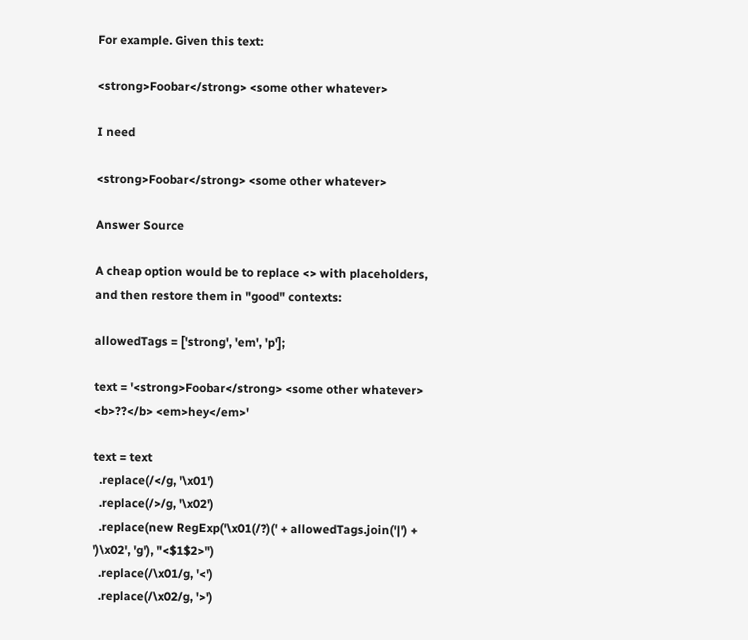For example. Given this text:

<strong>Foobar</strong> <some other whatever>

I need

<strong>Foobar</strong> <some other whatever>

Answer Source

A cheap option would be to replace <> with placeholders, and then restore them in "good" contexts:

allowedTags = ['strong', 'em', 'p'];

text = '<strong>Foobar</strong> <some other whatever> <b>??</b> <em>hey</em>'

text = text
  .replace(/</g, '\x01')
  .replace(/>/g, '\x02')
  .replace(new RegExp('\x01(/?)(' + allowedTags.join('|') + ')\x02', 'g'), "<$1$2>")
  .replace(/\x01/g, '<')
  .replace(/\x02/g, '>')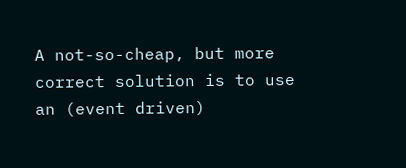A not-so-cheap, but more correct solution is to use an (event driven)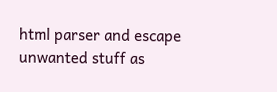html parser and escape unwanted stuff as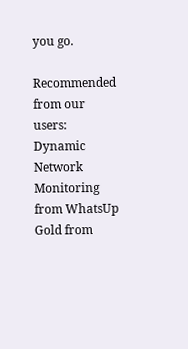you go.

Recommended from our users: Dynamic Network Monitoring from WhatsUp Gold from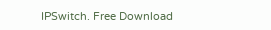IPSwitch. Free Download